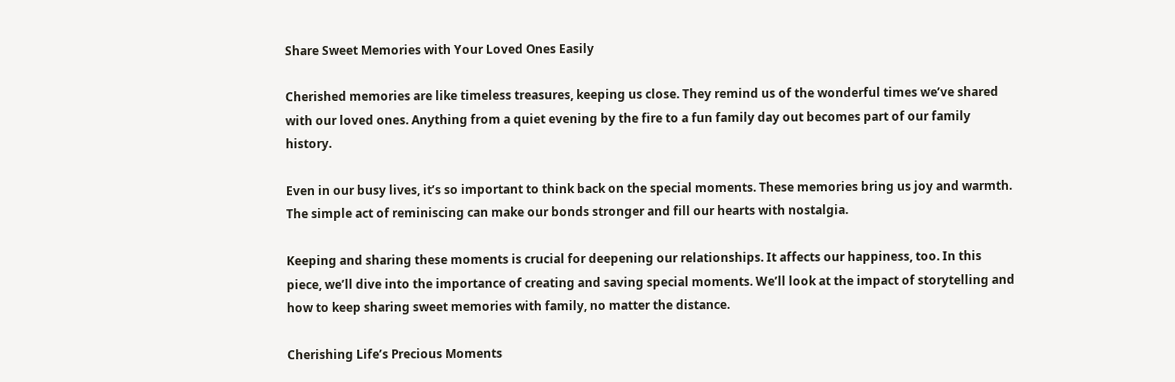Share Sweet Memories with Your Loved Ones Easily

Cherished memories are like timeless treasures, keeping us close. They remind us of the wonderful times we’ve shared with our loved ones. Anything from a quiet evening by the fire to a fun family day out becomes part of our family history.

Even in our busy lives, it’s so important to think back on the special moments. These memories bring us joy and warmth. The simple act of reminiscing can make our bonds stronger and fill our hearts with nostalgia.

Keeping and sharing these moments is crucial for deepening our relationships. It affects our happiness, too. In this piece, we’ll dive into the importance of creating and saving special moments. We’ll look at the impact of storytelling and how to keep sharing sweet memories with family, no matter the distance.

Cherishing Life’s Precious Moments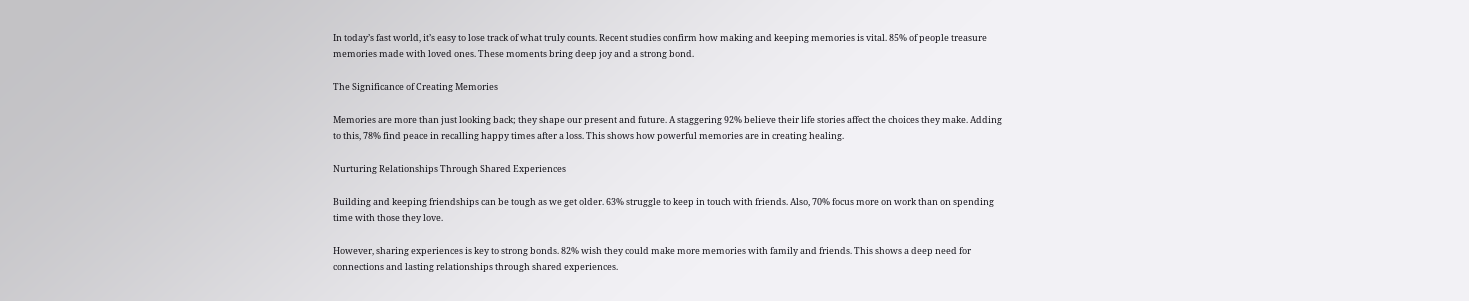In today’s fast world, it’s easy to lose track of what truly counts. Recent studies confirm how making and keeping memories is vital. 85% of people treasure memories made with loved ones. These moments bring deep joy and a strong bond.

The Significance of Creating Memories

Memories are more than just looking back; they shape our present and future. A staggering 92% believe their life stories affect the choices they make. Adding to this, 78% find peace in recalling happy times after a loss. This shows how powerful memories are in creating healing.

Nurturing Relationships Through Shared Experiences

Building and keeping friendships can be tough as we get older. 63% struggle to keep in touch with friends. Also, 70% focus more on work than on spending time with those they love.

However, sharing experiences is key to strong bonds. 82% wish they could make more memories with family and friends. This shows a deep need for connections and lasting relationships through shared experiences.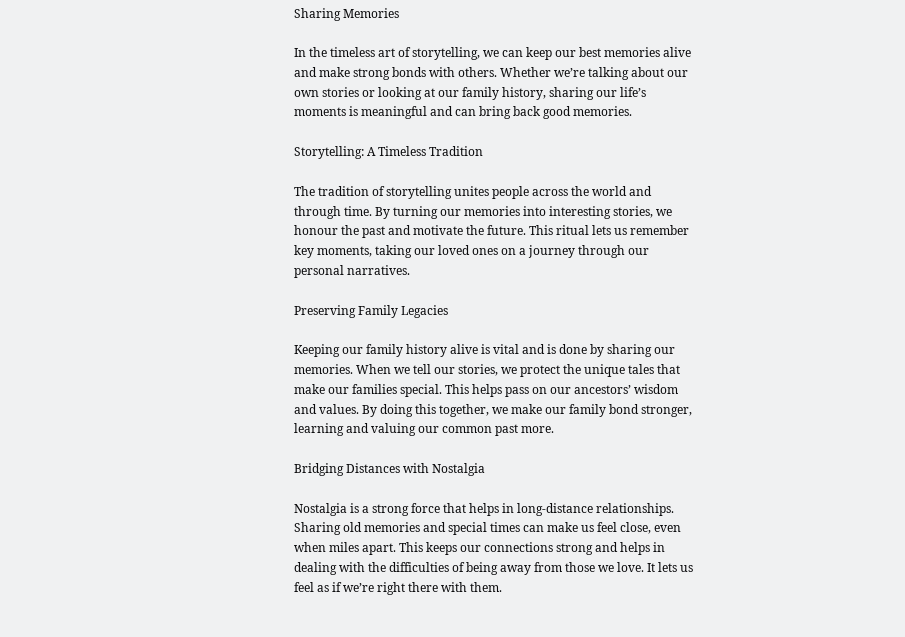Sharing Memories

In the timeless art of storytelling, we can keep our best memories alive and make strong bonds with others. Whether we’re talking about our own stories or looking at our family history, sharing our life’s moments is meaningful and can bring back good memories.

Storytelling: A Timeless Tradition

The tradition of storytelling unites people across the world and through time. By turning our memories into interesting stories, we honour the past and motivate the future. This ritual lets us remember key moments, taking our loved ones on a journey through our personal narratives.

Preserving Family Legacies

Keeping our family history alive is vital and is done by sharing our memories. When we tell our stories, we protect the unique tales that make our families special. This helps pass on our ancestors’ wisdom and values. By doing this together, we make our family bond stronger, learning and valuing our common past more.

Bridging Distances with Nostalgia

Nostalgia is a strong force that helps in long-distance relationships. Sharing old memories and special times can make us feel close, even when miles apart. This keeps our connections strong and helps in dealing with the difficulties of being away from those we love. It lets us feel as if we’re right there with them.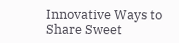Innovative Ways to Share Sweet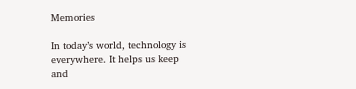Memories

In today’s world, technology is everywhere. It helps us keep and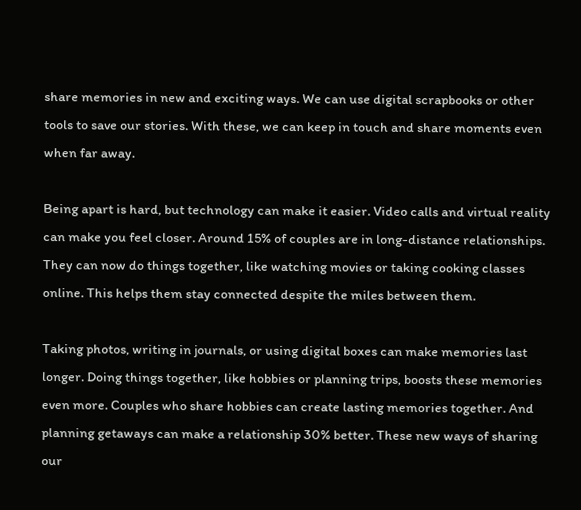share memories in new and exciting ways. We can use digital scrapbooks or other tools to save our stories. With these, we can keep in touch and share moments even when far away.

Being apart is hard, but technology can make it easier. Video calls and virtual reality can make you feel closer. Around 15% of couples are in long-distance relationships. They can now do things together, like watching movies or taking cooking classes online. This helps them stay connected despite the miles between them.

Taking photos, writing in journals, or using digital boxes can make memories last longer. Doing things together, like hobbies or planning trips, boosts these memories even more. Couples who share hobbies can create lasting memories together. And planning getaways can make a relationship 30% better. These new ways of sharing our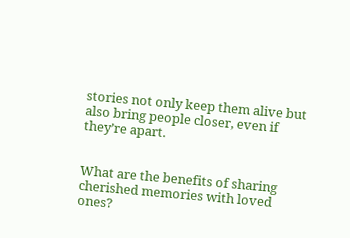stories not only keep them alive but also bring people closer, even if they’re apart.


What are the benefits of sharing cherished memories with loved ones?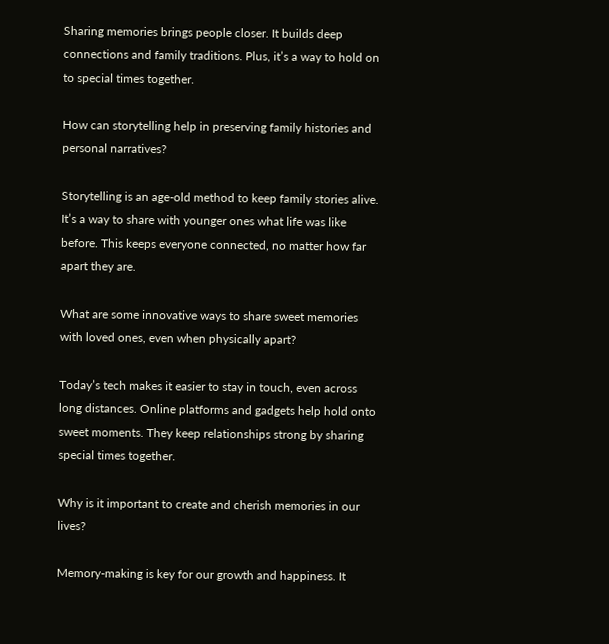Sharing memories brings people closer. It builds deep connections and family traditions. Plus, it’s a way to hold on to special times together.

How can storytelling help in preserving family histories and personal narratives?

Storytelling is an age-old method to keep family stories alive. It’s a way to share with younger ones what life was like before. This keeps everyone connected, no matter how far apart they are.

What are some innovative ways to share sweet memories with loved ones, even when physically apart?

Today’s tech makes it easier to stay in touch, even across long distances. Online platforms and gadgets help hold onto sweet moments. They keep relationships strong by sharing special times together.

Why is it important to create and cherish memories in our lives?

Memory-making is key for our growth and happiness. It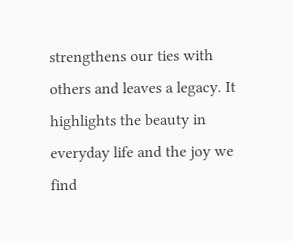strengthens our ties with others and leaves a legacy. It highlights the beauty in everyday life and the joy we find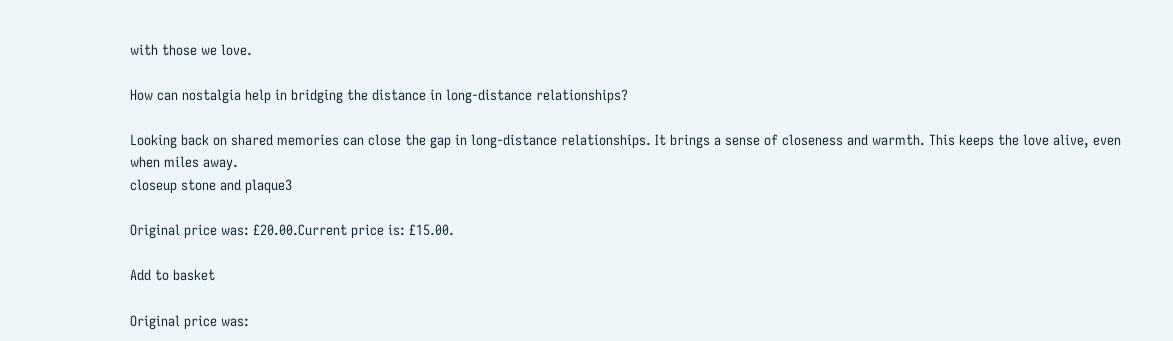with those we love.

How can nostalgia help in bridging the distance in long-distance relationships?

Looking back on shared memories can close the gap in long-distance relationships. It brings a sense of closeness and warmth. This keeps the love alive, even when miles away.
closeup stone and plaque3

Original price was: £20.00.Current price is: £15.00.

Add to basket

Original price was: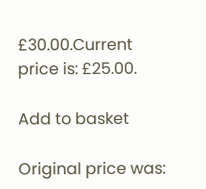£30.00.Current price is: £25.00.

Add to basket

Original price was: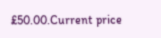£50.00.Current price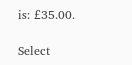is: £35.00.

Select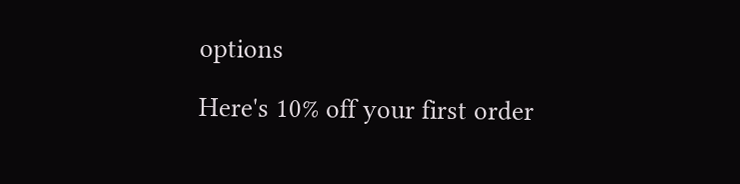options

Here's 10% off your first order